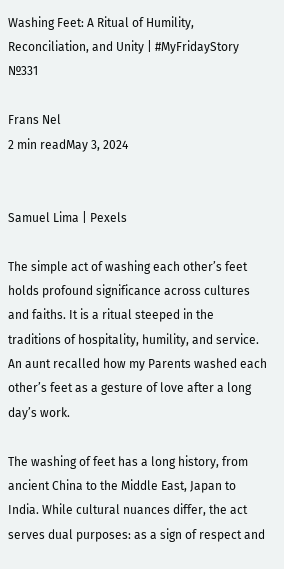Washing Feet: A Ritual of Humility, Reconciliation, and Unity | #MyFridayStory №331

Frans Nel
2 min readMay 3, 2024


Samuel Lima | Pexels

The simple act of washing each other’s feet holds profound significance across cultures and faiths. It is a ritual steeped in the traditions of hospitality, humility, and service. An aunt recalled how my Parents washed each other’s feet as a gesture of love after a long day’s work.

The washing of feet has a long history, from ancient China to the Middle East, Japan to India. While cultural nuances differ, the act serves dual purposes: as a sign of respect and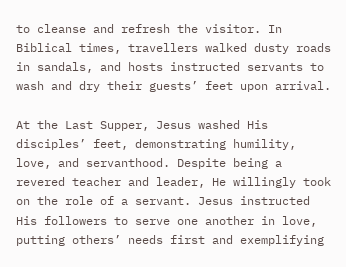to cleanse and refresh the visitor. In Biblical times, travellers walked dusty roads in sandals, and hosts instructed servants to wash and dry their guests’ feet upon arrival.

At the Last Supper, Jesus washed His disciples’ feet, demonstrating humility, love, and servanthood. Despite being a revered teacher and leader, He willingly took on the role of a servant. Jesus instructed His followers to serve one another in love, putting others’ needs first and exemplifying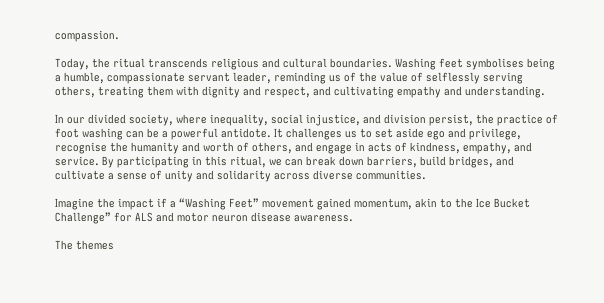compassion.

Today, the ritual transcends religious and cultural boundaries. Washing feet symbolises being a humble, compassionate servant leader, reminding us of the value of selflessly serving others, treating them with dignity and respect, and cultivating empathy and understanding.

In our divided society, where inequality, social injustice, and division persist, the practice of foot washing can be a powerful antidote. It challenges us to set aside ego and privilege, recognise the humanity and worth of others, and engage in acts of kindness, empathy, and service. By participating in this ritual, we can break down barriers, build bridges, and cultivate a sense of unity and solidarity across diverse communities.

Imagine the impact if a “Washing Feet” movement gained momentum, akin to the Ice Bucket Challenge” for ALS and motor neuron disease awareness.

The themes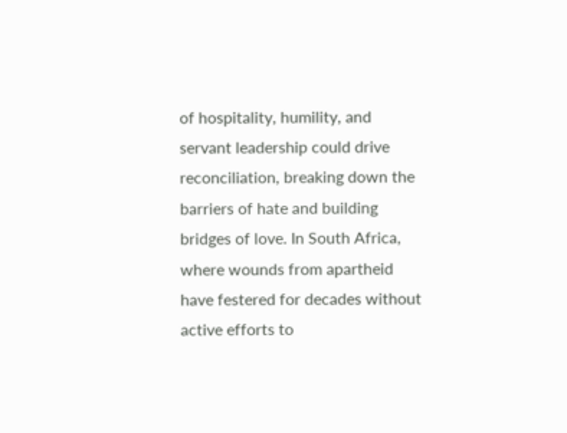of hospitality, humility, and servant leadership could drive reconciliation, breaking down the barriers of hate and building bridges of love. In South Africa, where wounds from apartheid have festered for decades without active efforts to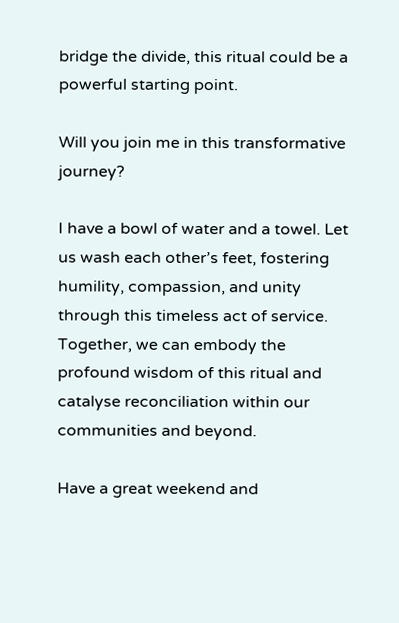bridge the divide, this ritual could be a powerful starting point.

Will you join me in this transformative journey?

I have a bowl of water and a towel. Let us wash each other’s feet, fostering humility, compassion, and unity through this timeless act of service. Together, we can embody the profound wisdom of this ritual and catalyse reconciliation within our communities and beyond.

Have a great weekend and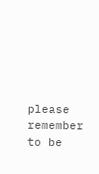please remember to be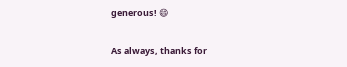generous! 😄

As always, thanks for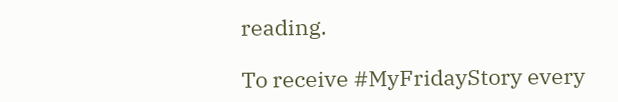reading.

To receive #MyFridayStory every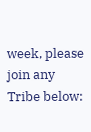week, please join any Tribe below: